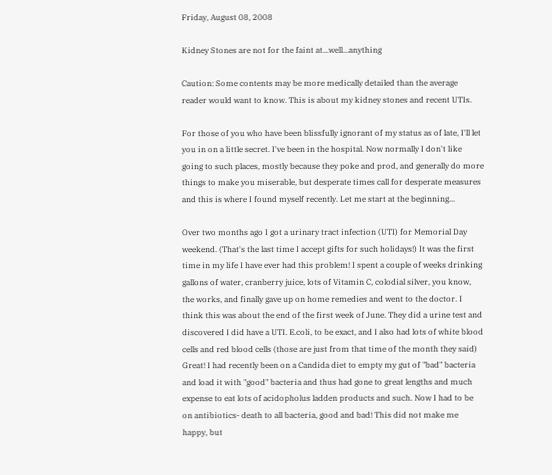Friday, August 08, 2008

Kidney Stones are not for the faint at...well...anything

Caution: Some contents may be more medically detailed than the average reader would want to know. This is about my kidney stones and recent UTIs.

For those of you who have been blissfully ignorant of my status as of late, I'll let you in on a little secret. I've been in the hospital. Now normally I don't like going to such places, mostly because they poke and prod, and generally do more things to make you miserable, but desperate times call for desperate measures and this is where I found myself recently. Let me start at the beginning...

Over two months ago I got a urinary tract infection (UTI) for Memorial Day weekend. (That's the last time I accept gifts for such holidays!) It was the first time in my life I have ever had this problem! I spent a couple of weeks drinking gallons of water, cranberry juice, lots of Vitamin C, colodial silver, you know, the works, and finally gave up on home remedies and went to the doctor. I think this was about the end of the first week of June. They did a urine test and discovered I did have a UTI. E.coli, to be exact, and I also had lots of white blood cells and red blood cells (those are just from that time of the month they said) Great! I had recently been on a Candida diet to empty my gut of "bad" bacteria and load it with "good" bacteria and thus had gone to great lengths and much expense to eat lots of acidopholus ladden products and such. Now I had to be on antibiotics- death to all bacteria, good and bad! This did not make me happy, but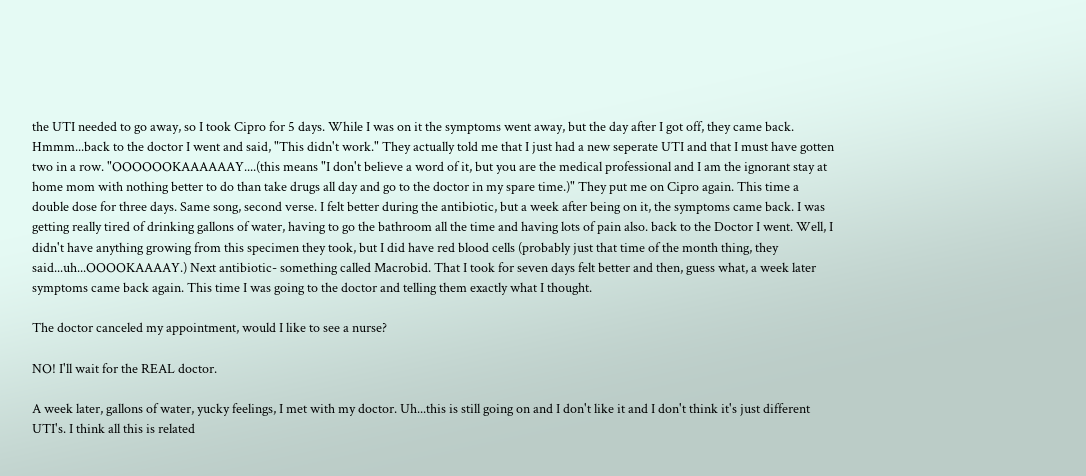the UTI needed to go away, so I took Cipro for 5 days. While I was on it the symptoms went away, but the day after I got off, they came back. Hmmm...back to the doctor I went and said, "This didn't work." They actually told me that I just had a new seperate UTI and that I must have gotten two in a row. "OOOOOOKAAAAAAY....(this means "I don't believe a word of it, but you are the medical professional and I am the ignorant stay at home mom with nothing better to do than take drugs all day and go to the doctor in my spare time.)" They put me on Cipro again. This time a double dose for three days. Same song, second verse. I felt better during the antibiotic, but a week after being on it, the symptoms came back. I was getting really tired of drinking gallons of water, having to go the bathroom all the time and having lots of pain also. back to the Doctor I went. Well, I didn't have anything growing from this specimen they took, but I did have red blood cells (probably just that time of the month thing, they said...uh...OOOOKAAAAY.) Next antibiotic- something called Macrobid. That I took for seven days felt better and then, guess what, a week later symptoms came back again. This time I was going to the doctor and telling them exactly what I thought.

The doctor canceled my appointment, would I like to see a nurse?

NO! I'll wait for the REAL doctor.

A week later, gallons of water, yucky feelings, I met with my doctor. Uh...this is still going on and I don't like it and I don't think it's just different UTI's. I think all this is related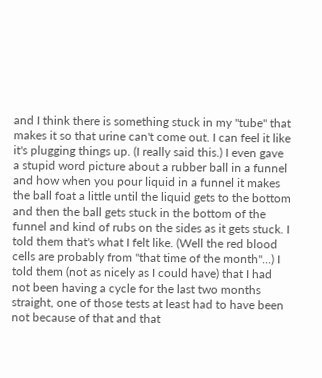and I think there is something stuck in my "tube" that makes it so that urine can't come out. I can feel it like it's plugging things up. (I really said this.) I even gave a stupid word picture about a rubber ball in a funnel and how when you pour liquid in a funnel it makes the ball foat a little until the liquid gets to the bottom and then the ball gets stuck in the bottom of the funnel and kind of rubs on the sides as it gets stuck. I told them that's what I felt like. (Well the red blood cells are probably from "that time of the month"...) I told them (not as nicely as I could have) that I had not been having a cycle for the last two months straight, one of those tests at least had to have been not because of that and that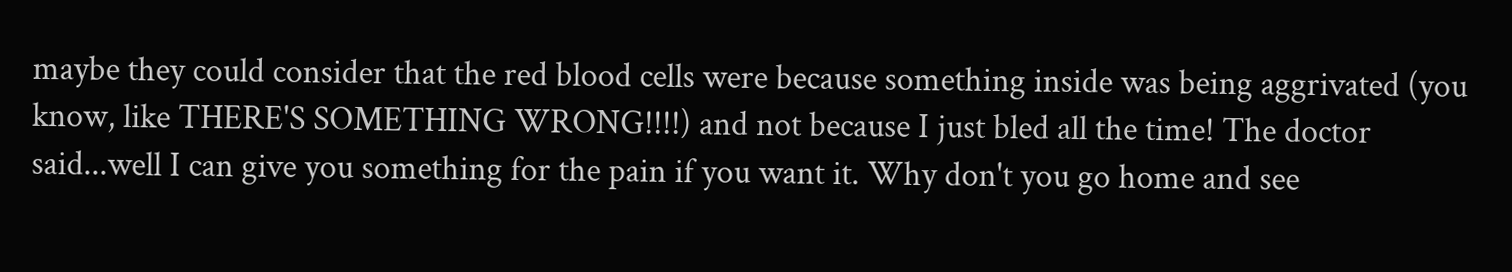maybe they could consider that the red blood cells were because something inside was being aggrivated (you know, like THERE'S SOMETHING WRONG!!!!) and not because I just bled all the time! The doctor said...well I can give you something for the pain if you want it. Why don't you go home and see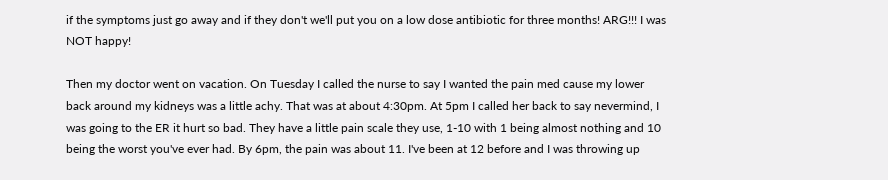if the symptoms just go away and if they don't we'll put you on a low dose antibiotic for three months! ARG!!! I was NOT happy!

Then my doctor went on vacation. On Tuesday I called the nurse to say I wanted the pain med cause my lower back around my kidneys was a little achy. That was at about 4:30pm. At 5pm I called her back to say nevermind, I was going to the ER it hurt so bad. They have a little pain scale they use, 1-10 with 1 being almost nothing and 10 being the worst you've ever had. By 6pm, the pain was about 11. I've been at 12 before and I was throwing up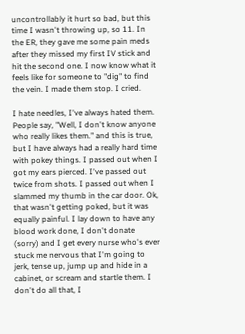uncontrollably it hurt so bad, but this time I wasn't throwing up, so 11. In the ER, they gave me some pain meds after they missed my first IV stick and hit the second one. I now know what it feels like for someone to "dig" to find the vein. I made them stop. I cried.

I hate needles, I've always hated them. People say, "Well, I don't know anyone who really likes them." and this is true, but I have always had a really hard time with pokey things. I passed out when I got my ears pierced. I've passed out twice from shots. I passed out when I slammed my thumb in the car door. Ok, that wasn't getting poked, but it was equally painful. I lay down to have any blood work done, I don't donate (sorry) and I get every nurse who's ever stuck me nervous that I'm going to jerk, tense up, jump up and hide in a cabinet, or scream and startle them. I don't do all that, I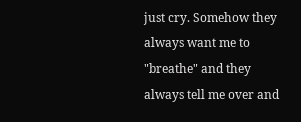just cry. Somehow they always want me to "breathe" and they always tell me over and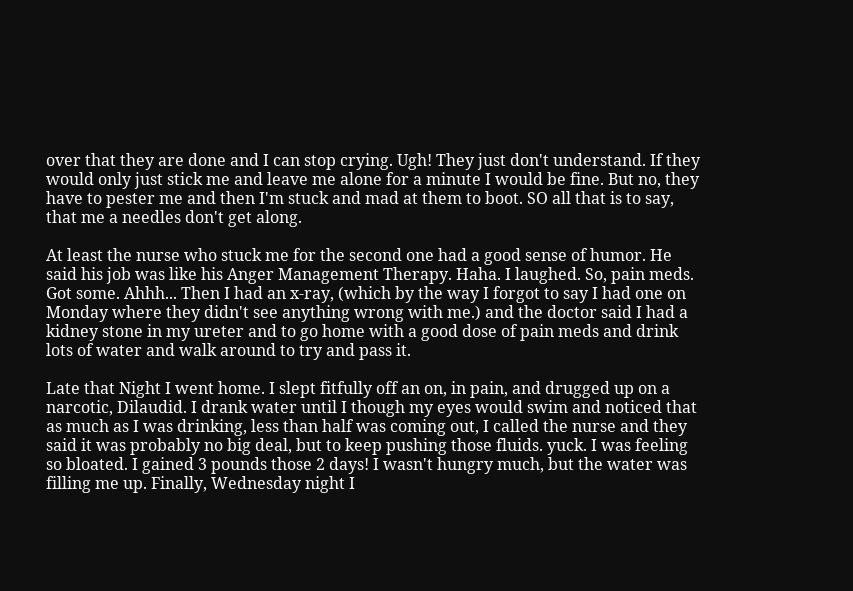over that they are done and I can stop crying. Ugh! They just don't understand. If they would only just stick me and leave me alone for a minute I would be fine. But no, they have to pester me and then I'm stuck and mad at them to boot. SO all that is to say, that me a needles don't get along.

At least the nurse who stuck me for the second one had a good sense of humor. He said his job was like his Anger Management Therapy. Haha. I laughed. So, pain meds. Got some. Ahhh... Then I had an x-ray, (which by the way I forgot to say I had one on Monday where they didn't see anything wrong with me.) and the doctor said I had a kidney stone in my ureter and to go home with a good dose of pain meds and drink lots of water and walk around to try and pass it.

Late that Night I went home. I slept fitfully off an on, in pain, and drugged up on a narcotic, Dilaudid. I drank water until I though my eyes would swim and noticed that as much as I was drinking, less than half was coming out, I called the nurse and they said it was probably no big deal, but to keep pushing those fluids. yuck. I was feeling so bloated. I gained 3 pounds those 2 days! I wasn't hungry much, but the water was filling me up. Finally, Wednesday night I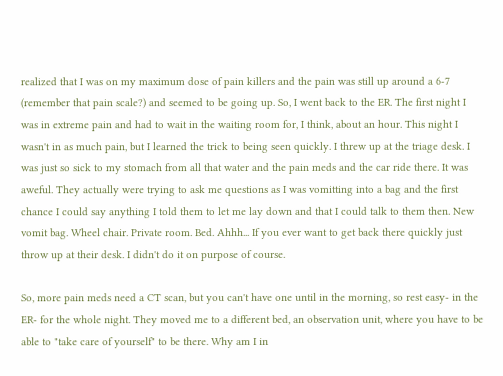realized that I was on my maximum dose of pain killers and the pain was still up around a 6-7 (remember that pain scale?) and seemed to be going up. So, I went back to the ER. The first night I was in extreme pain and had to wait in the waiting room for, I think, about an hour. This night I wasn't in as much pain, but I learned the trick to being seen quickly. I threw up at the triage desk. I was just so sick to my stomach from all that water and the pain meds and the car ride there. It was aweful. They actually were trying to ask me questions as I was vomitting into a bag and the first chance I could say anything I told them to let me lay down and that I could talk to them then. New vomit bag. Wheel chair. Private room. Bed. Ahhh... If you ever want to get back there quickly just throw up at their desk. I didn't do it on purpose of course.

So, more pain meds need a CT scan, but you can't have one until in the morning, so rest easy- in the ER- for the whole night. They moved me to a different bed, an observation unit, where you have to be able to "take care of yourself" to be there. Why am I in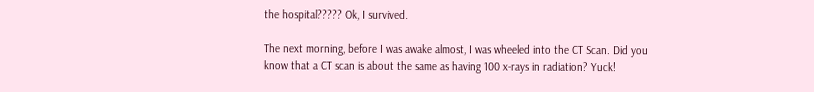the hospital????? Ok, I survived.

The next morning, before I was awake almost, I was wheeled into the CT Scan. Did you know that a CT scan is about the same as having 100 x-rays in radiation? Yuck!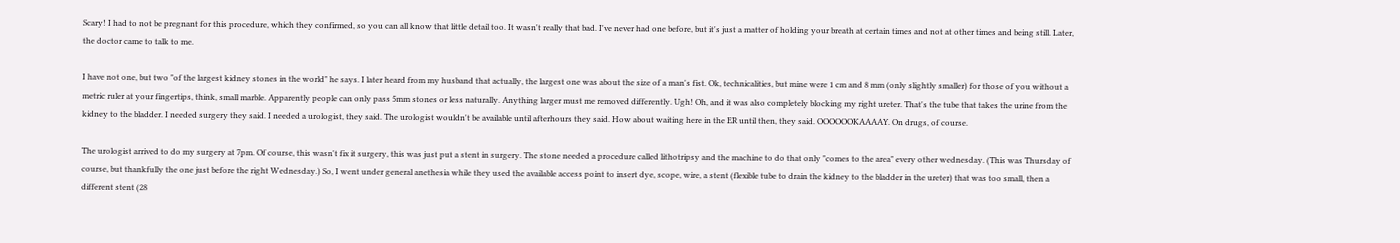Scary! I had to not be pregnant for this procedure, which they confirmed, so you can all know that little detail too. It wasn't really that bad. I've never had one before, but it's just a matter of holding your breath at certain times and not at other times and being still. Later, the doctor came to talk to me.

I have not one, but two "of the largest kidney stones in the world" he says. I later heard from my husband that actually, the largest one was about the size of a man's fist. Ok, technicalities, but mine were 1 cm and 8 mm (only slightly smaller) for those of you without a metric ruler at your fingertips, think, small marble. Apparently people can only pass 5mm stones or less naturally. Anything larger must me removed differently. Ugh! Oh, and it was also completely blocking my right ureter. That's the tube that takes the urine from the kidney to the bladder. I needed surgery they said. I needed a urologist, they said. The urologist wouldn't be available until afterhours they said. How about waiting here in the ER until then, they said. OOOOOOKAAAAY. On drugs, of course.

The urologist arrived to do my surgery at 7pm. Of course, this wasn't fix it surgery, this was just put a stent in surgery. The stone needed a procedure called lithotripsy and the machine to do that only "comes to the area" every other wednesday. (This was Thursday of course, but thankfully the one just before the right Wednesday.) So, I went under general anethesia while they used the available access point to insert dye, scope, wire, a stent (flexible tube to drain the kidney to the bladder in the ureter) that was too small, then a different stent (28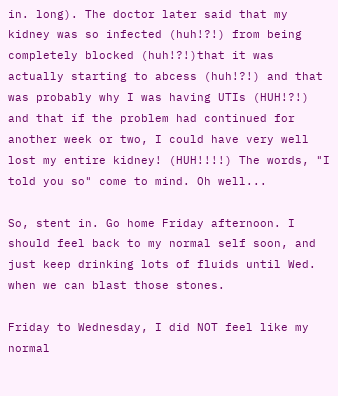in. long). The doctor later said that my kidney was so infected (huh!?!) from being completely blocked (huh!?!)that it was actually starting to abcess (huh!?!) and that was probably why I was having UTIs (HUH!?!) and that if the problem had continued for another week or two, I could have very well lost my entire kidney! (HUH!!!!) The words, "I told you so" come to mind. Oh well...

So, stent in. Go home Friday afternoon. I should feel back to my normal self soon, and just keep drinking lots of fluids until Wed. when we can blast those stones.

Friday to Wednesday, I did NOT feel like my normal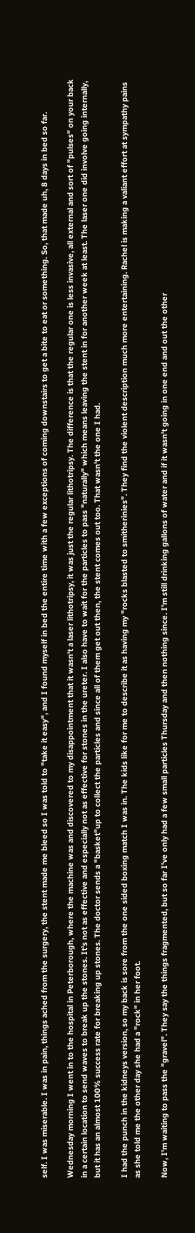self. I was miserable. I was in pain, things ached from the surgery, the stent made me bleed so I was told to "take it easy", and I found myself in bed the entire time with a few exceptions of coming downstairs to get a bite to eat or something. So, that made uh, 8 days in bed so far.

Wednesday morning I went in to the hospital in Peterborough, where the machine was and discovered to my disappointment that it wasn't a laser lithotripsy, it was just the regular lithotripsy. The difference is that the regular one is less invasive, all external and sort of "pulses" on your back in a certain location to send waves to break up the stones. It's not as effective and especially not as effective for stones in the ureter. I also have to wait for the particles to pass "naturally" which means leaving the stent in for another week at least. The laser one did involve going internally, but it has an almost 100% success rate for breaking up stones. The doctor sends a "basket"up to collect the particles and since all of them get out then, the stent comes out too. That wasn't the one I had.

I had the punch in the kidneys version, so my back is sore from the one sided boxing match I was in. The kids like for me to describe it as having my "rocks blasted to smitherinies". They find the violent description much more entertaining. Rachel is making a valiant effort at sympathy pains as she told me the other day she had a "rock" in her foot.

Now, I'm waiting to pass the "gravel". They say the things fragmented, but so far I've only had a few small particles Thursday and then nothing since. I'm still drinking gallons of water and if it wasn't going in one end and out the other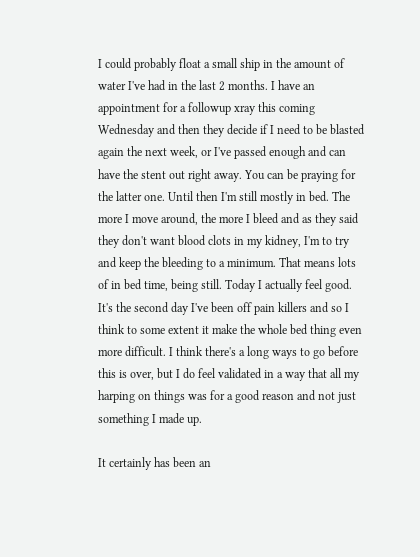I could probably float a small ship in the amount of water I've had in the last 2 months. I have an appointment for a followup xray this coming Wednesday and then they decide if I need to be blasted again the next week, or I've passed enough and can have the stent out right away. You can be praying for the latter one. Until then I'm still mostly in bed. The more I move around, the more I bleed and as they said they don't want blood clots in my kidney, I'm to try and keep the bleeding to a minimum. That means lots of in bed time, being still. Today I actually feel good. It's the second day I've been off pain killers and so I think to some extent it make the whole bed thing even more difficult. I think there's a long ways to go before this is over, but I do feel validated in a way that all my harping on things was for a good reason and not just something I made up.

It certainly has been an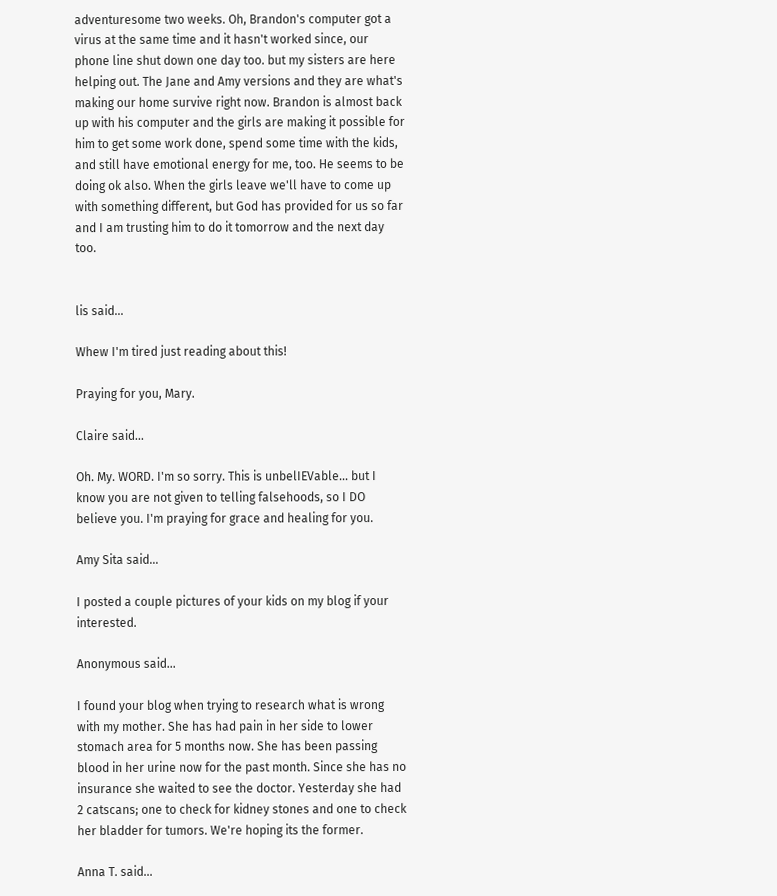adventuresome two weeks. Oh, Brandon's computer got a virus at the same time and it hasn't worked since, our phone line shut down one day too. but my sisters are here helping out. The Jane and Amy versions and they are what's making our home survive right now. Brandon is almost back up with his computer and the girls are making it possible for him to get some work done, spend some time with the kids, and still have emotional energy for me, too. He seems to be doing ok also. When the girls leave we'll have to come up with something different, but God has provided for us so far and I am trusting him to do it tomorrow and the next day too.


lis said...

Whew I'm tired just reading about this!

Praying for you, Mary.

Claire said...

Oh. My. WORD. I'm so sorry. This is unbelIEVable... but I know you are not given to telling falsehoods, so I DO believe you. I'm praying for grace and healing for you.

Amy Sita said...

I posted a couple pictures of your kids on my blog if your interested.

Anonymous said...

I found your blog when trying to research what is wrong with my mother. She has had pain in her side to lower stomach area for 5 months now. She has been passing blood in her urine now for the past month. Since she has no insurance she waited to see the doctor. Yesterday she had 2 catscans; one to check for kidney stones and one to check her bladder for tumors. We're hoping its the former.

Anna T. said...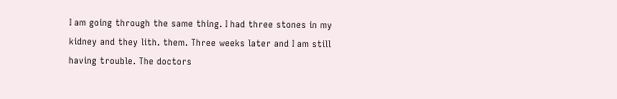I am going through the same thing. I had three stones in my kidney and they lith. them. Three weeks later and I am still having trouble. The doctors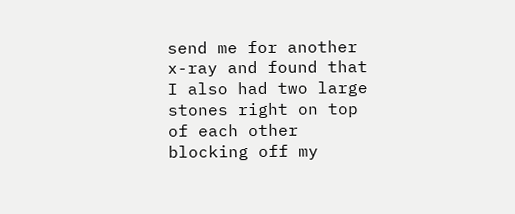send me for another x-ray and found that I also had two large stones right on top of each other blocking off my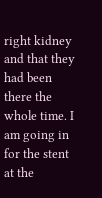right kidney and that they had been there the whole time. I am going in for the stent at the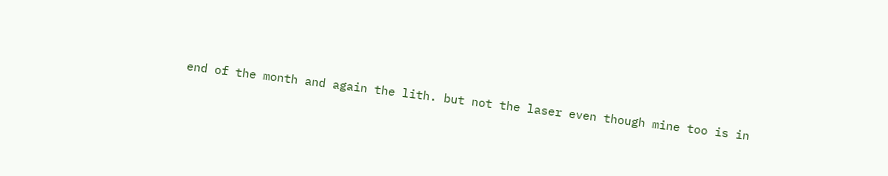end of the month and again the lith. but not the laser even though mine too is in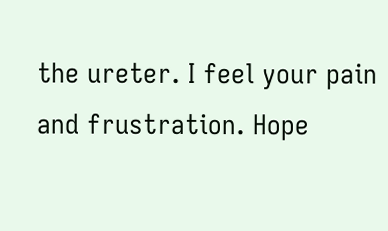the ureter. I feel your pain and frustration. Hope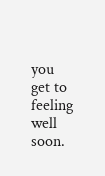you get to feeling well soon.